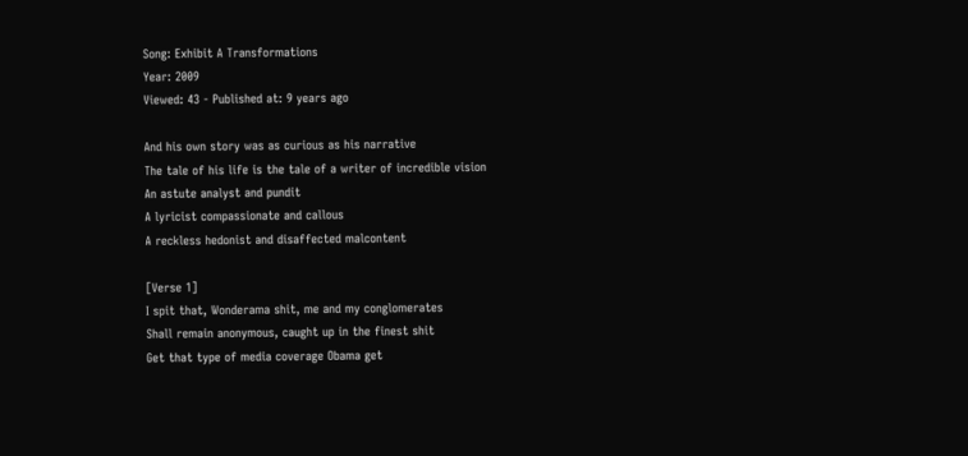Song: Exhibit A Transformations
Year: 2009
Viewed: 43 - Published at: 9 years ago

And his own story was as curious as his narrative
The tale of his life is the tale of a writer of incredible vision
An astute analyst and pundit
A lyricist compassionate and callous
A reckless hedonist and disaffected malcontent

[Verse 1]
I spit that, Wonderama shit, me and my conglomerates
Shall remain anonymous, caught up in the finest shit
Get that type of media coverage Obama get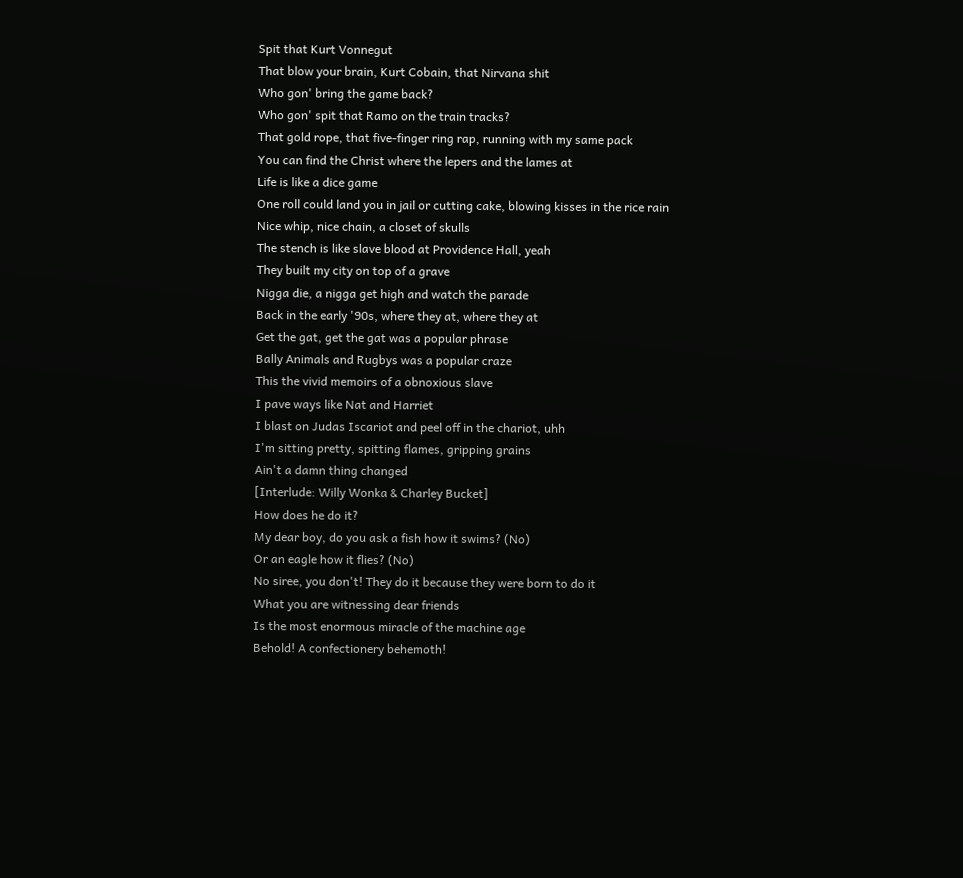Spit that Kurt Vonnegut
That blow your brain, Kurt Cobain, that Nirvana shit
Who gon' bring the game back?
Who gon' spit that Ramo on the train tracks?
That gold rope, that five-finger ring rap, running with my same pack
You can find the Christ where the lepers and the lames at
Life is like a dice game
One roll could land you in jail or cutting cake, blowing kisses in the rice rain
Nice whip, nice chain, a closet of skulls
The stench is like slave blood at Providence Hall, yeah
They built my city on top of a grave
Nigga die, a nigga get high and watch the parade
Back in the early '90s, where they at, where they at
Get the gat, get the gat was a popular phrase
Bally Animals and Rugbys was a popular craze
This the vivid memoirs of a obnoxious slave
I pave ways like Nat and Harriet
I blast on Judas Iscariot and peel off in the chariot, uhh
I'm sitting pretty, spitting flames, gripping grains
Ain't a damn thing changed
[Interlude: Willy Wonka & Charley Bucket]
How does he do it?
My dear boy, do you ask a fish how it swims? (No)
Or an eagle how it flies? (No)
No siree, you don't! They do it because they were born to do it
What you are witnessing dear friends
Is the most enormous miracle of the machine age
Behold! A confectionery behemoth!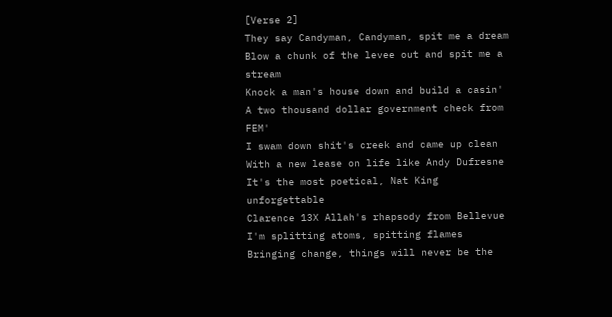[Verse 2]
They say Candyman, Candyman, spit me a dream
Blow a chunk of the levee out and spit me a stream
Knock a man's house down and build a casin'
A two thousand dollar government check from FEM'
I swam down shit's creek and came up clean
With a new lease on life like Andy Dufresne
It's the most poetical, Nat King unforgettable
Clarence 13X Allah's rhapsody from Bellevue
I'm splitting atoms, spitting flames
Bringing change, things will never be the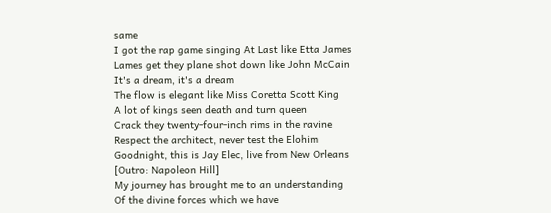same
I got the rap game singing At Last like Etta James
Lames get they plane shot down like John McCain
It's a dream, it's a dream
The flow is elegant like Miss Coretta Scott King
A lot of kings seen death and turn queen
Crack they twenty-four-inch rims in the ravine
Respect the architect, never test the Elohim
Goodnight, this is Jay Elec, live from New Orleans
[Outro: Napoleon Hill]
My journey has brought me to an understanding
Of the divine forces which we have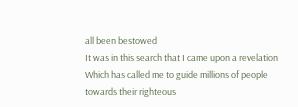all been bestowed
It was in this search that I came upon a revelation
Which has called me to guide millions of people towards their righteous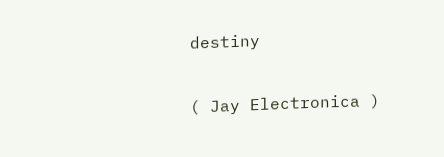destiny

( Jay Electronica )